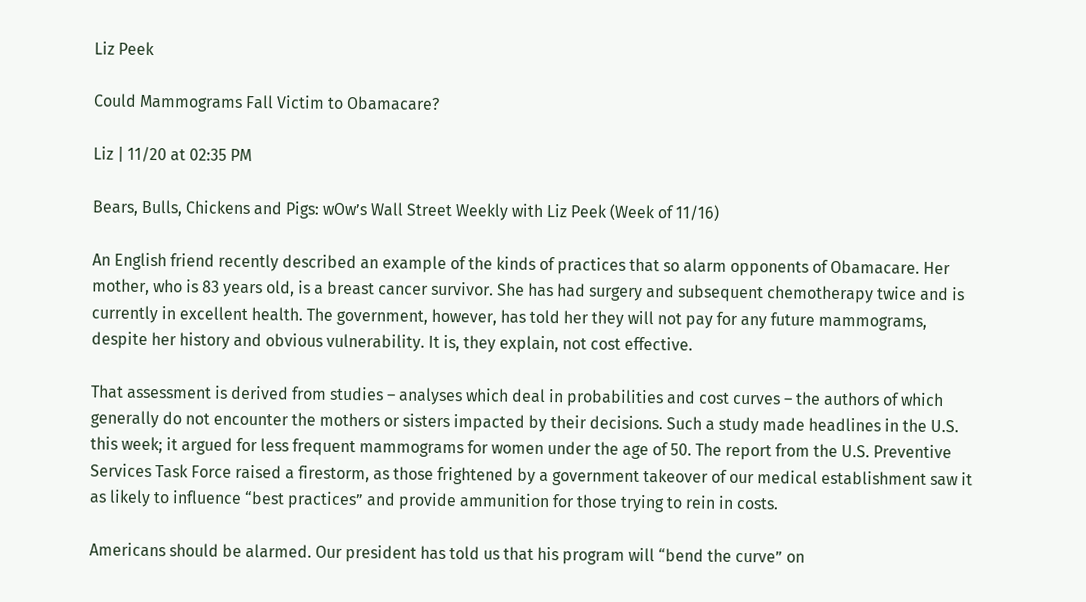Liz Peek

Could Mammograms Fall Victim to Obamacare?

Liz | 11/20 at 02:35 PM

Bears, Bulls, Chickens and Pigs: wOw’s Wall Street Weekly with Liz Peek (Week of 11/16)

An English friend recently described an example of the kinds of practices that so alarm opponents of Obamacare. Her mother, who is 83 years old, is a breast cancer survivor. She has had surgery and subsequent chemotherapy twice and is currently in excellent health. The government, however, has told her they will not pay for any future mammograms, despite her history and obvious vulnerability. It is, they explain, not cost effective.

That assessment is derived from studies – analyses which deal in probabilities and cost curves – the authors of which generally do not encounter the mothers or sisters impacted by their decisions. Such a study made headlines in the U.S. this week; it argued for less frequent mammograms for women under the age of 50. The report from the U.S. Preventive Services Task Force raised a firestorm, as those frightened by a government takeover of our medical establishment saw it as likely to influence “best practices” and provide ammunition for those trying to rein in costs.

Americans should be alarmed. Our president has told us that his program will “bend the curve” on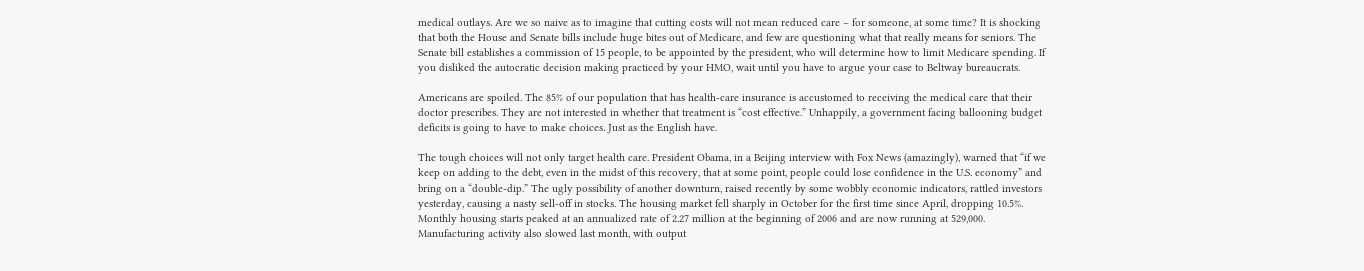medical outlays. Are we so naive as to imagine that cutting costs will not mean reduced care – for someone, at some time? It is shocking that both the House and Senate bills include huge bites out of Medicare, and few are questioning what that really means for seniors. The Senate bill establishes a commission of 15 people, to be appointed by the president, who will determine how to limit Medicare spending. If you disliked the autocratic decision making practiced by your HMO, wait until you have to argue your case to Beltway bureaucrats.

Americans are spoiled. The 85% of our population that has health-care insurance is accustomed to receiving the medical care that their doctor prescribes. They are not interested in whether that treatment is “cost effective.” Unhappily, a government facing ballooning budget deficits is going to have to make choices. Just as the English have.

The tough choices will not only target health care. President Obama, in a Beijing interview with Fox News (amazingly), warned that “if we keep on adding to the debt, even in the midst of this recovery, that at some point, people could lose confidence in the U.S. economy” and bring on a “double-dip.” The ugly possibility of another downturn, raised recently by some wobbly economic indicators, rattled investors yesterday, causing a nasty sell-off in stocks. The housing market fell sharply in October for the first time since April, dropping 10.5%. Monthly housing starts peaked at an annualized rate of 2.27 million at the beginning of 2006 and are now running at 529,000. Manufacturing activity also slowed last month, with output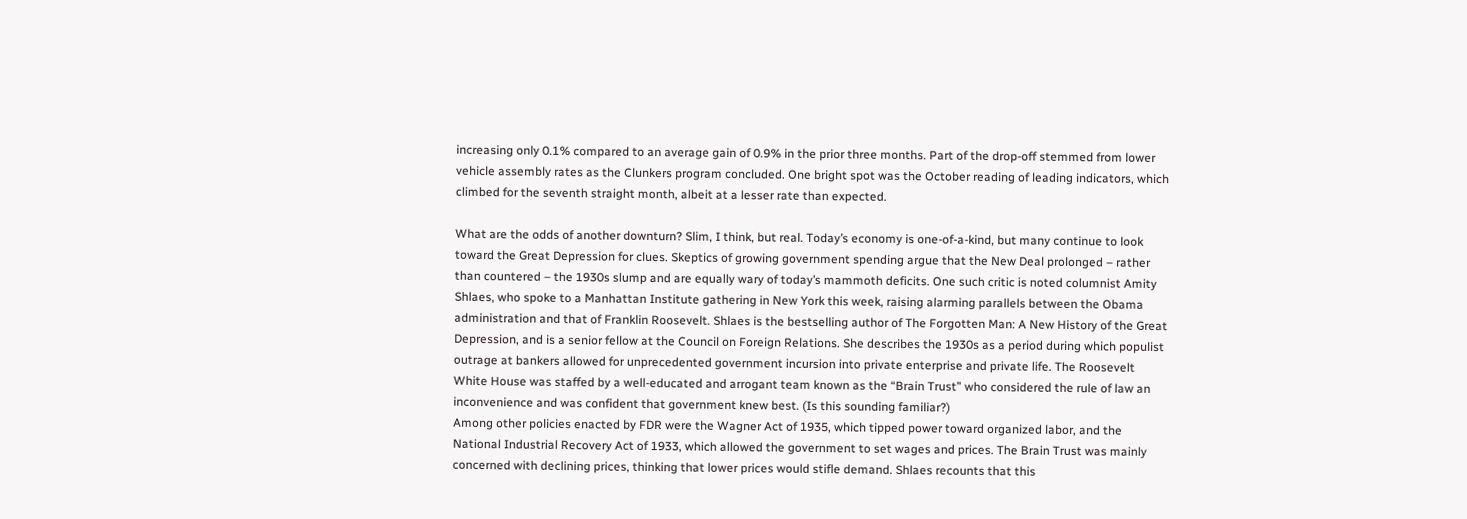increasing only 0.1% compared to an average gain of 0.9% in the prior three months. Part of the drop-off stemmed from lower vehicle assembly rates as the Clunkers program concluded. One bright spot was the October reading of leading indicators, which climbed for the seventh straight month, albeit at a lesser rate than expected.

What are the odds of another downturn? Slim, I think, but real. Today’s economy is one-of-a-kind, but many continue to look toward the Great Depression for clues. Skeptics of growing government spending argue that the New Deal prolonged – rather than countered – the 1930s slump and are equally wary of today’s mammoth deficits. One such critic is noted columnist Amity Shlaes, who spoke to a Manhattan Institute gathering in New York this week, raising alarming parallels between the Obama administration and that of Franklin Roosevelt. Shlaes is the bestselling author of The Forgotten Man: A New History of the Great Depression, and is a senior fellow at the Council on Foreign Relations. She describes the 1930s as a period during which populist outrage at bankers allowed for unprecedented government incursion into private enterprise and private life. The Roosevelt White House was staffed by a well-educated and arrogant team known as the “Brain Trust” who considered the rule of law an inconvenience and was confident that government knew best. (Is this sounding familiar?)
Among other policies enacted by FDR were the Wagner Act of 1935, which tipped power toward organized labor, and the National Industrial Recovery Act of 1933, which allowed the government to set wages and prices. The Brain Trust was mainly concerned with declining prices, thinking that lower prices would stifle demand. Shlaes recounts that this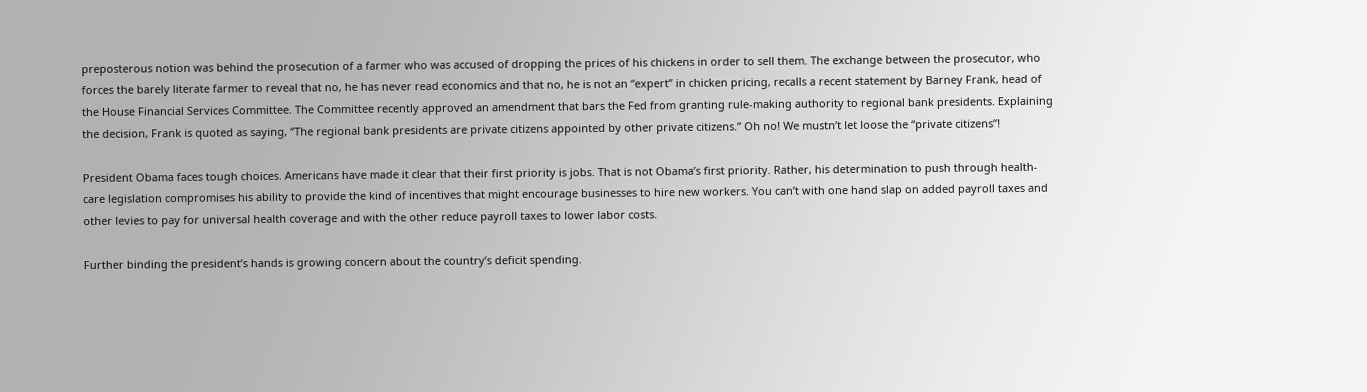preposterous notion was behind the prosecution of a farmer who was accused of dropping the prices of his chickens in order to sell them. The exchange between the prosecutor, who forces the barely literate farmer to reveal that no, he has never read economics and that no, he is not an “expert” in chicken pricing, recalls a recent statement by Barney Frank, head of the House Financial Services Committee. The Committee recently approved an amendment that bars the Fed from granting rule-making authority to regional bank presidents. Explaining the decision, Frank is quoted as saying, “The regional bank presidents are private citizens appointed by other private citizens.” Oh no! We mustn’t let loose the “private citizens”!

President Obama faces tough choices. Americans have made it clear that their first priority is jobs. That is not Obama’s first priority. Rather, his determination to push through health-care legislation compromises his ability to provide the kind of incentives that might encourage businesses to hire new workers. You can’t with one hand slap on added payroll taxes and other levies to pay for universal health coverage and with the other reduce payroll taxes to lower labor costs.

Further binding the president’s hands is growing concern about the country’s deficit spending.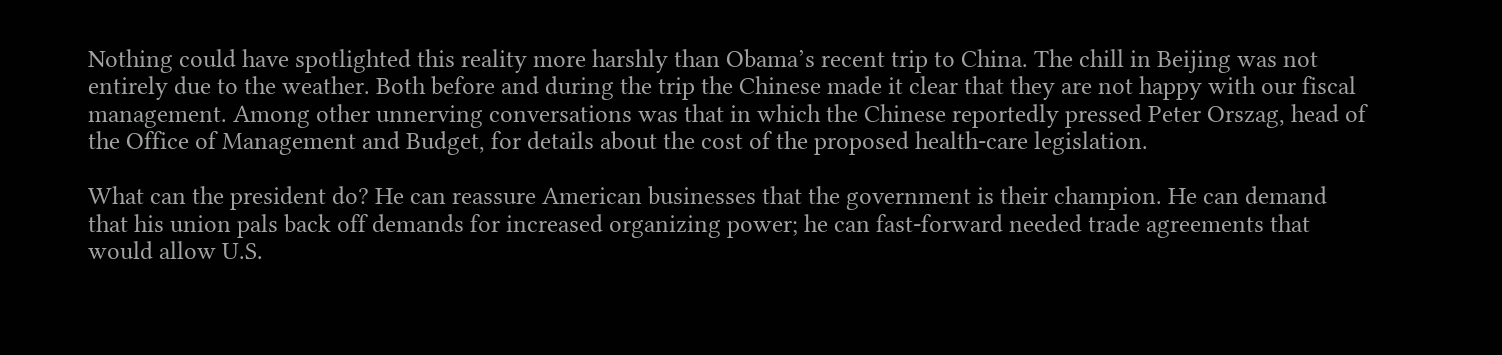Nothing could have spotlighted this reality more harshly than Obama’s recent trip to China. The chill in Beijing was not entirely due to the weather. Both before and during the trip the Chinese made it clear that they are not happy with our fiscal management. Among other unnerving conversations was that in which the Chinese reportedly pressed Peter Orszag, head of the Office of Management and Budget, for details about the cost of the proposed health-care legislation.

What can the president do? He can reassure American businesses that the government is their champion. He can demand that his union pals back off demands for increased organizing power; he can fast-forward needed trade agreements that would allow U.S.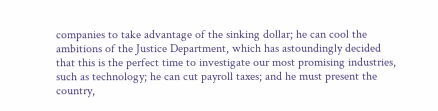companies to take advantage of the sinking dollar; he can cool the ambitions of the Justice Department, which has astoundingly decided that this is the perfect time to investigate our most promising industries, such as technology; he can cut payroll taxes; and he must present the country,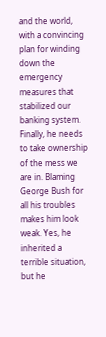and the world, with a convincing plan for winding down the emergency measures that stabilized our banking system. Finally, he needs to take ownership of the mess we are in. Blaming George Bush for all his troubles makes him look weak. Yes, he inherited a terrible situation, but he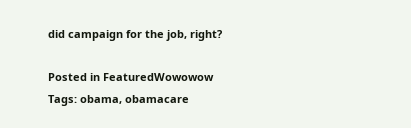did campaign for the job, right?

Posted in FeaturedWowowow
Tags: obama, obamacare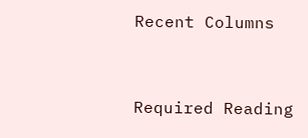Recent Columns


Required Reading